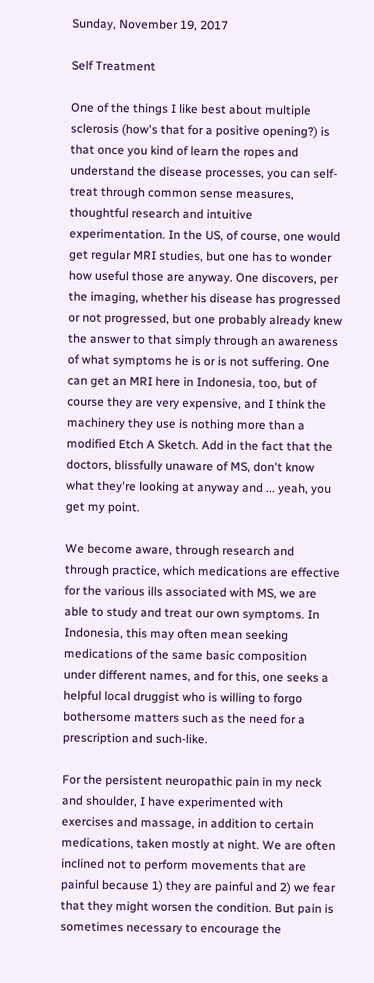Sunday, November 19, 2017

Self Treatment

One of the things I like best about multiple sclerosis (how's that for a positive opening?) is that once you kind of learn the ropes and understand the disease processes, you can self-treat through common sense measures, thoughtful research and intuitive experimentation. In the US, of course, one would get regular MRI studies, but one has to wonder how useful those are anyway. One discovers, per the imaging, whether his disease has progressed or not progressed, but one probably already knew the answer to that simply through an awareness of what symptoms he is or is not suffering. One can get an MRI here in Indonesia, too, but of course they are very expensive, and I think the machinery they use is nothing more than a modified Etch A Sketch. Add in the fact that the doctors, blissfully unaware of MS, don't know what they're looking at anyway and ... yeah, you get my point.

We become aware, through research and through practice, which medications are effective for the various ills associated with MS, we are able to study and treat our own symptoms. In Indonesia, this may often mean seeking medications of the same basic composition under different names, and for this, one seeks a helpful local druggist who is willing to forgo bothersome matters such as the need for a prescription and such-like.

For the persistent neuropathic pain in my neck and shoulder, I have experimented with exercises and massage, in addition to certain medications, taken mostly at night. We are often inclined not to perform movements that are painful because 1) they are painful and 2) we fear that they might worsen the condition. But pain is sometimes necessary to encourage the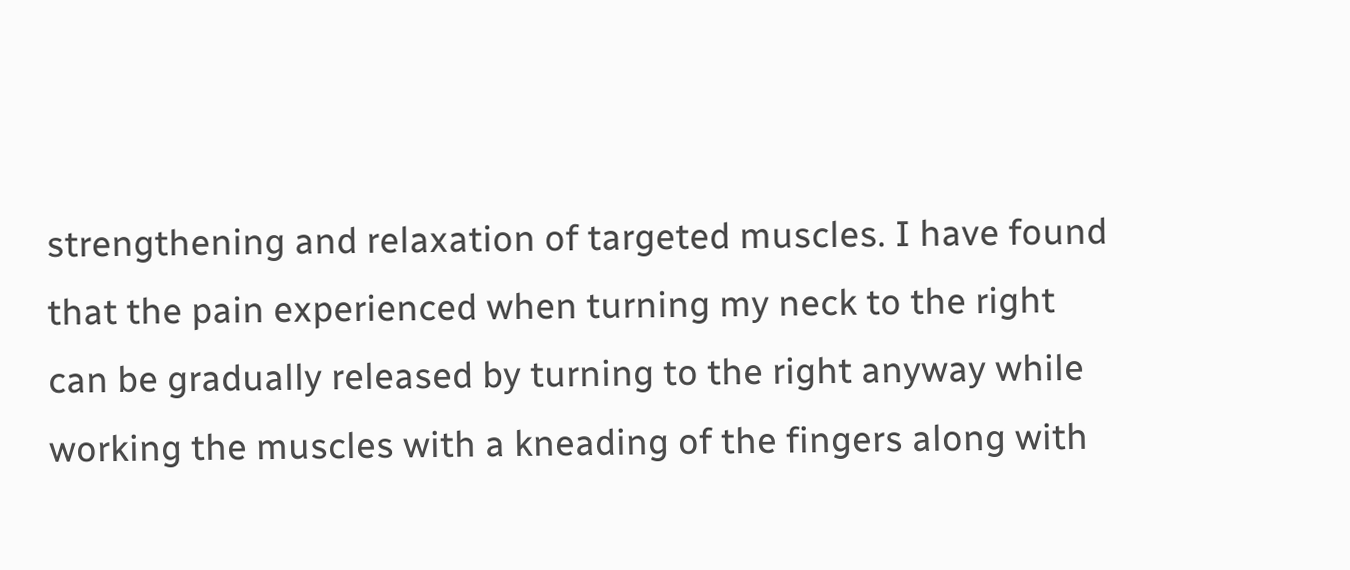strengthening and relaxation of targeted muscles. I have found that the pain experienced when turning my neck to the right can be gradually released by turning to the right anyway while working the muscles with a kneading of the fingers along with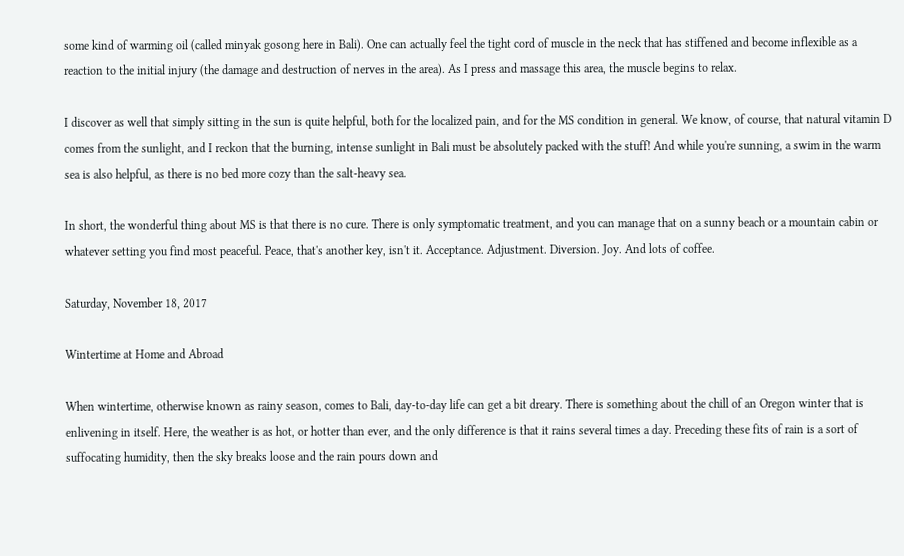some kind of warming oil (called minyak gosong here in Bali). One can actually feel the tight cord of muscle in the neck that has stiffened and become inflexible as a reaction to the initial injury (the damage and destruction of nerves in the area). As I press and massage this area, the muscle begins to relax.

I discover as well that simply sitting in the sun is quite helpful, both for the localized pain, and for the MS condition in general. We know, of course, that natural vitamin D comes from the sunlight, and I reckon that the burning, intense sunlight in Bali must be absolutely packed with the stuff! And while you're sunning, a swim in the warm sea is also helpful, as there is no bed more cozy than the salt-heavy sea.

In short, the wonderful thing about MS is that there is no cure. There is only symptomatic treatment, and you can manage that on a sunny beach or a mountain cabin or whatever setting you find most peaceful. Peace, that's another key, isn't it. Acceptance. Adjustment. Diversion. Joy. And lots of coffee.

Saturday, November 18, 2017

Wintertime at Home and Abroad

When wintertime, otherwise known as rainy season, comes to Bali, day-to-day life can get a bit dreary. There is something about the chill of an Oregon winter that is enlivening in itself. Here, the weather is as hot, or hotter than ever, and the only difference is that it rains several times a day. Preceding these fits of rain is a sort of suffocating humidity, then the sky breaks loose and the rain pours down and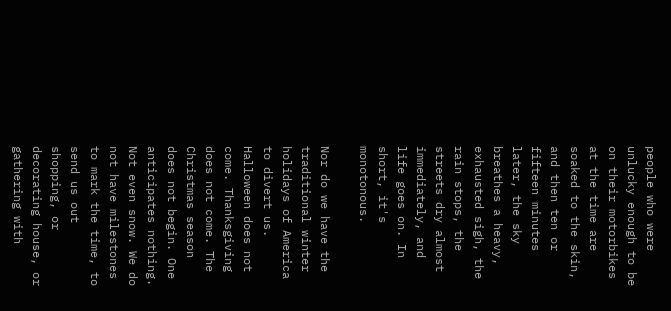people who were unlucky enough to be on their motorbikes at the time are soaked to the skin, and then ten or fifteen minutes later, the sky breathes a heavy, exhausted sigh, the rain stops, the streets dry almost immediately, and life goes on. In short, it's monotonous.

Nor do we have the traditional winter holidays of America to divert us. Halloween does not come. Thanksgiving does not come. The Christmas season does not begin. One anticipates nothing. Not even snow. We do not have milestones to mark the time, to send us out shopping, or decorating house, or gathering with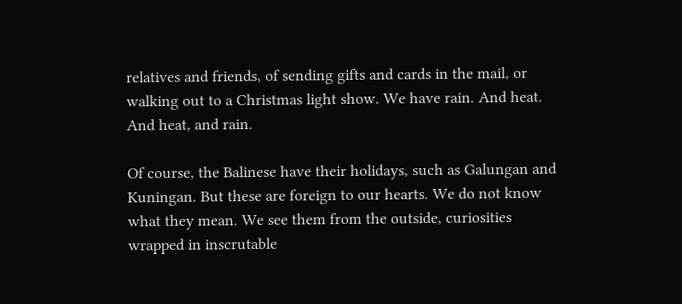relatives and friends, of sending gifts and cards in the mail, or walking out to a Christmas light show. We have rain. And heat. And heat, and rain.

Of course, the Balinese have their holidays, such as Galungan and Kuningan. But these are foreign to our hearts. We do not know what they mean. We see them from the outside, curiosities wrapped in inscrutable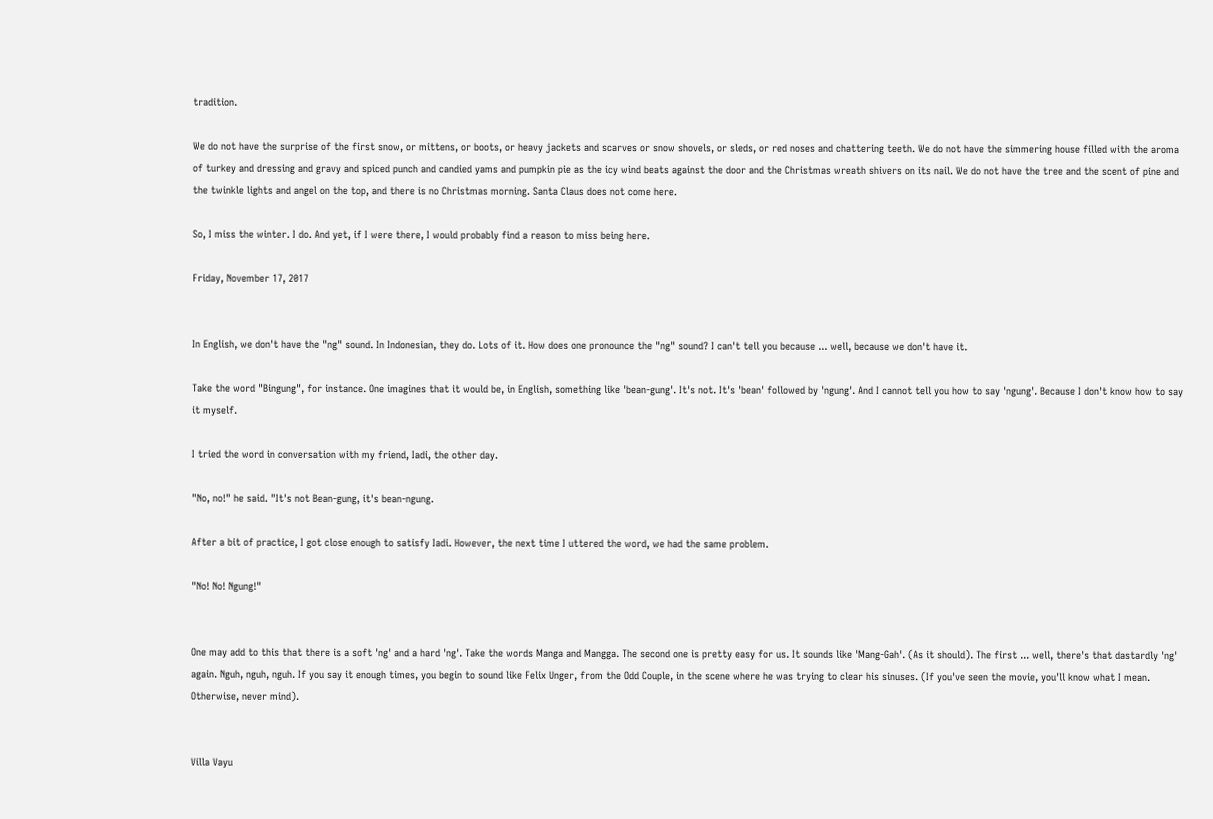tradition.

We do not have the surprise of the first snow, or mittens, or boots, or heavy jackets and scarves or snow shovels, or sleds, or red noses and chattering teeth. We do not have the simmering house filled with the aroma of turkey and dressing and gravy and spiced punch and candied yams and pumpkin pie as the icy wind beats against the door and the Christmas wreath shivers on its nail. We do not have the tree and the scent of pine and the twinkle lights and angel on the top, and there is no Christmas morning. Santa Claus does not come here.

So, I miss the winter. I do. And yet, if I were there, I would probably find a reason to miss being here.

Friday, November 17, 2017


In English, we don't have the "ng" sound. In Indonesian, they do. Lots of it. How does one pronounce the "ng" sound? I can't tell you because ... well, because we don't have it.

Take the word "Bingung", for instance. One imagines that it would be, in English, something like 'bean-gung'. It's not. It's 'bean' followed by 'ngung'. And I cannot tell you how to say 'ngung'. Because I don't know how to say it myself.

I tried the word in conversation with my friend, Iadi, the other day.

"No, no!" he said. "It's not Bean-gung, it's bean-ngung.

After a bit of practice, I got close enough to satisfy Iadi. However, the next time I uttered the word, we had the same problem.

"No! No! Ngung!"


One may add to this that there is a soft 'ng' and a hard 'ng'. Take the words Manga and Mangga. The second one is pretty easy for us. It sounds like 'Mang-Gah'. (As it should). The first ... well, there's that dastardly 'ng' again. Nguh, nguh, nguh. If you say it enough times, you begin to sound like Felix Unger, from the Odd Couple, in the scene where he was trying to clear his sinuses. (If you've seen the movie, you'll know what I mean. Otherwise, never mind).


Villa Vayu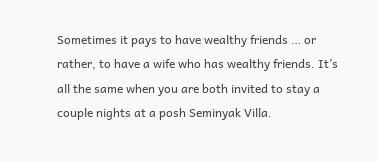Sometimes it pays to have wealthy friends … or rather, to have a wife who has wealthy friends. It’s all the same when you are both invited to stay a couple nights at a posh Seminyak Villa.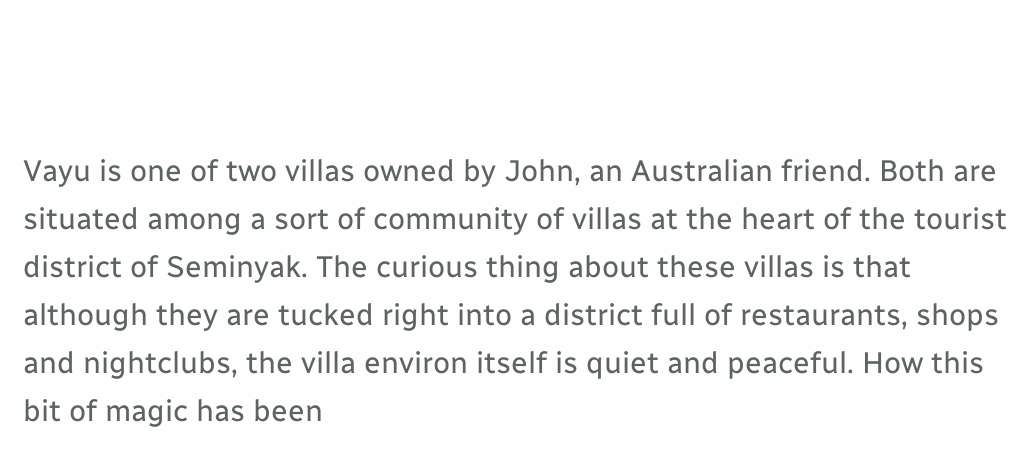Vayu is one of two villas owned by John, an Australian friend. Both are situated among a sort of community of villas at the heart of the tourist district of Seminyak. The curious thing about these villas is that although they are tucked right into a district full of restaurants, shops and nightclubs, the villa environ itself is quiet and peaceful. How this bit of magic has been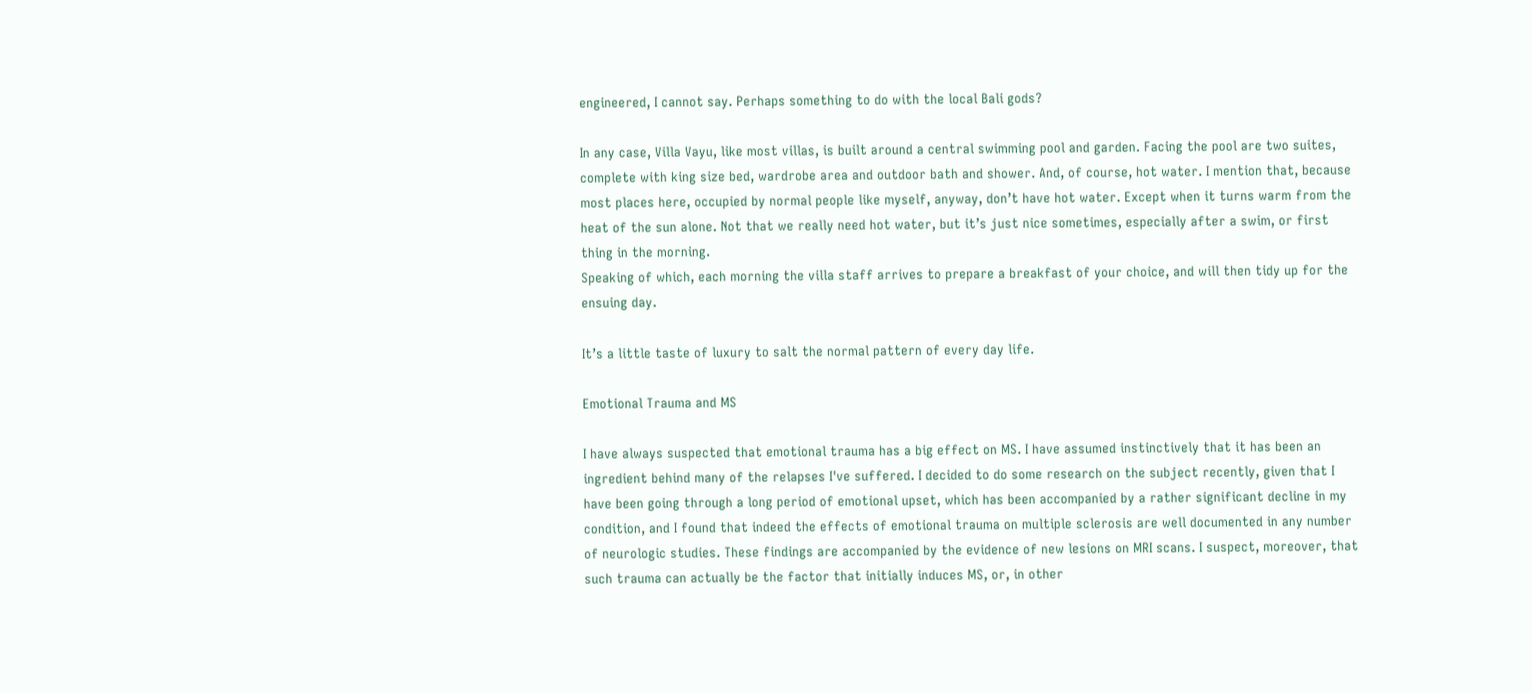engineered, I cannot say. Perhaps something to do with the local Bali gods?

In any case, Villa Vayu, like most villas, is built around a central swimming pool and garden. Facing the pool are two suites, complete with king size bed, wardrobe area and outdoor bath and shower. And, of course, hot water. I mention that, because most places here, occupied by normal people like myself, anyway, don’t have hot water. Except when it turns warm from the heat of the sun alone. Not that we really need hot water, but it’s just nice sometimes, especially after a swim, or first thing in the morning.
Speaking of which, each morning the villa staff arrives to prepare a breakfast of your choice, and will then tidy up for the ensuing day.

It’s a little taste of luxury to salt the normal pattern of every day life.

Emotional Trauma and MS

I have always suspected that emotional trauma has a big effect on MS. I have assumed instinctively that it has been an ingredient behind many of the relapses I've suffered. I decided to do some research on the subject recently, given that I have been going through a long period of emotional upset, which has been accompanied by a rather significant decline in my condition, and I found that indeed the effects of emotional trauma on multiple sclerosis are well documented in any number of neurologic studies. These findings are accompanied by the evidence of new lesions on MRI scans. I suspect, moreover, that such trauma can actually be the factor that initially induces MS, or, in other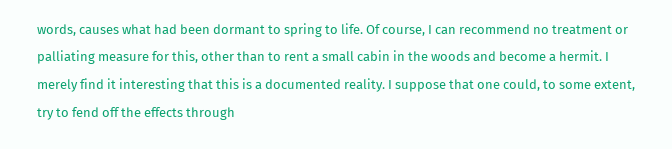words, causes what had been dormant to spring to life. Of course, I can recommend no treatment or palliating measure for this, other than to rent a small cabin in the woods and become a hermit. I merely find it interesting that this is a documented reality. I suppose that one could, to some extent, try to fend off the effects through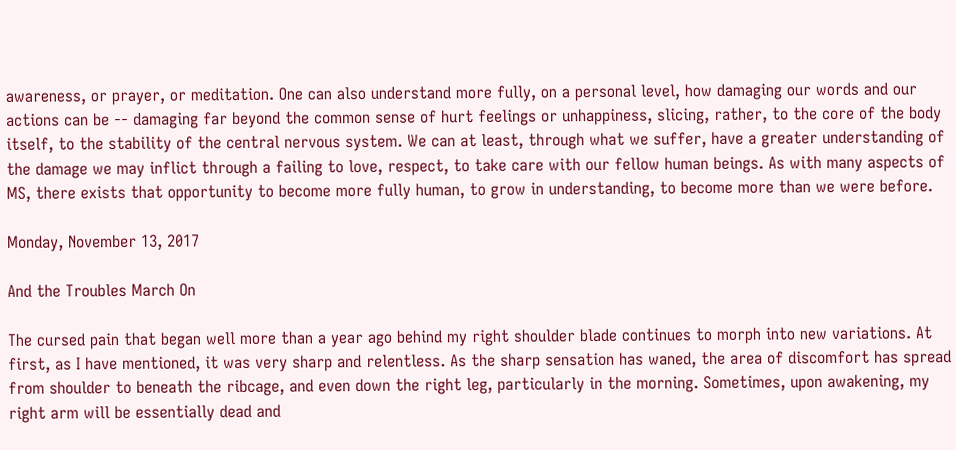awareness, or prayer, or meditation. One can also understand more fully, on a personal level, how damaging our words and our actions can be -- damaging far beyond the common sense of hurt feelings or unhappiness, slicing, rather, to the core of the body itself, to the stability of the central nervous system. We can at least, through what we suffer, have a greater understanding of the damage we may inflict through a failing to love, respect, to take care with our fellow human beings. As with many aspects of MS, there exists that opportunity to become more fully human, to grow in understanding, to become more than we were before.

Monday, November 13, 2017

And the Troubles March On

The cursed pain that began well more than a year ago behind my right shoulder blade continues to morph into new variations. At first, as I have mentioned, it was very sharp and relentless. As the sharp sensation has waned, the area of discomfort has spread from shoulder to beneath the ribcage, and even down the right leg, particularly in the morning. Sometimes, upon awakening, my right arm will be essentially dead and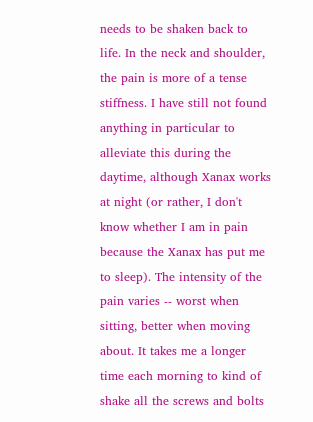needs to be shaken back to life. In the neck and shoulder, the pain is more of a tense stiffness. I have still not found anything in particular to alleviate this during the daytime, although Xanax works at night (or rather, I don't know whether I am in pain because the Xanax has put me to sleep). The intensity of the pain varies -- worst when sitting, better when moving about. It takes me a longer time each morning to kind of shake all the screws and bolts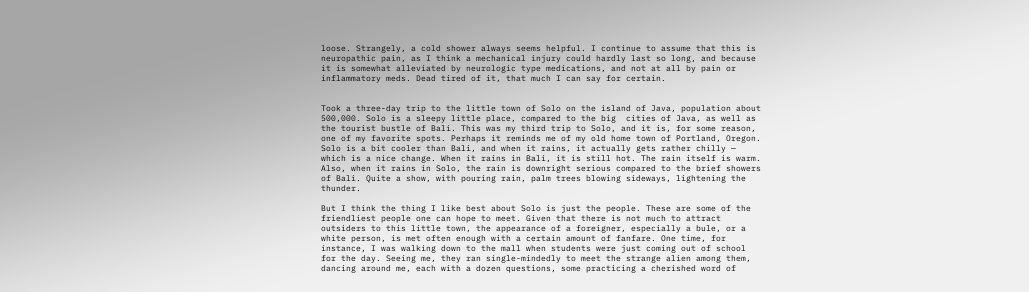loose. Strangely, a cold shower always seems helpful. I continue to assume that this is neuropathic pain, as I think a mechanical injury could hardly last so long, and because it is somewhat alleviated by neurologic type medications, and not at all by pain or inflammatory meds. Dead tired of it, that much I can say for certain.


Took a three-day trip to the little town of Solo on the island of Java, population about 500,000. Solo is a sleepy little place, compared to the big  cities of Java, as well as the tourist bustle of Bali. This was my third trip to Solo, and it is, for some reason, one of my favorite spots. Perhaps it reminds me of my old home town of Portland, Oregon. Solo is a bit cooler than Bali, and when it rains, it actually gets rather chilly — which is a nice change. When it rains in Bali, it is still hot. The rain itself is warm. Also, when it rains in Solo, the rain is downright serious compared to the brief showers of Bali. Quite a show, with pouring rain, palm trees blowing sideways, lightening the thunder.

But I think the thing I like best about Solo is just the people. These are some of the friendliest people one can hope to meet. Given that there is not much to attract outsiders to this little town, the appearance of a foreigner, especially a bule, or a white person, is met often enough with a certain amount of fanfare. One time, for instance, I was walking down to the mall when students were just coming out of school for the day. Seeing me, they ran single-mindedly to meet the strange alien among them, dancing around me, each with a dozen questions, some practicing a cherished word of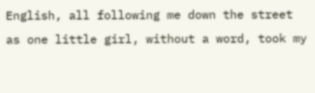English, all following me down the street as one little girl, without a word, took my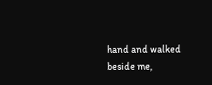hand and walked beside me,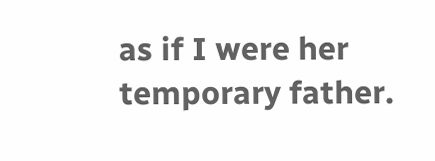as if I were her temporary father.